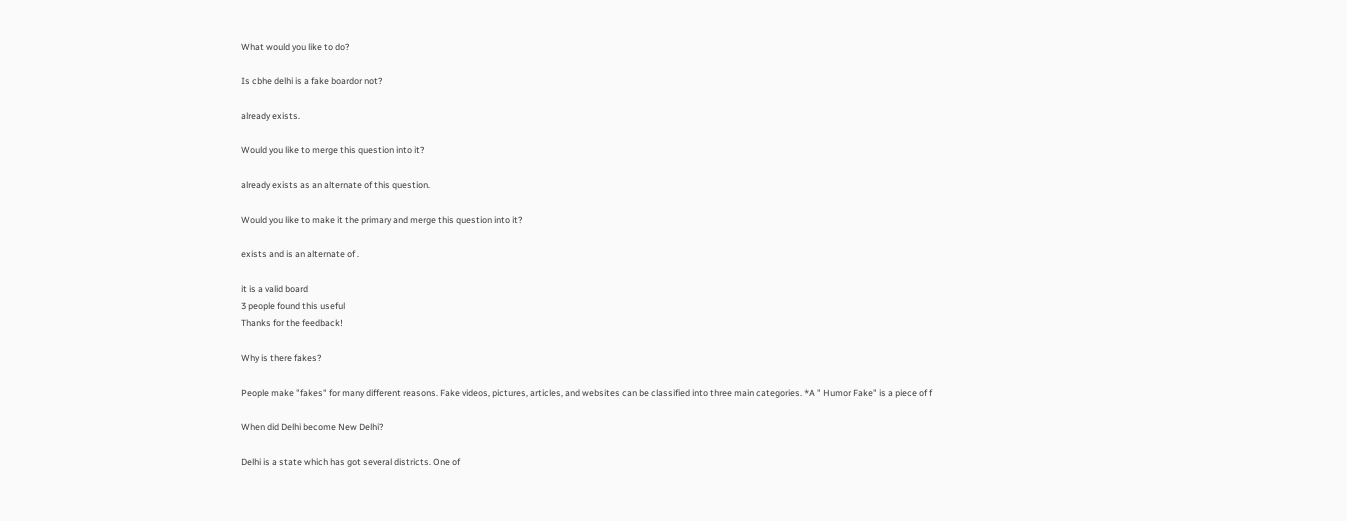What would you like to do?

Is cbhe delhi is a fake boardor not?

already exists.

Would you like to merge this question into it?

already exists as an alternate of this question.

Would you like to make it the primary and merge this question into it?

exists and is an alternate of .

it is a valid board
3 people found this useful
Thanks for the feedback!

Why is there fakes?

People make "fakes" for many different reasons. Fake videos, pictures, articles, and websites can be classified into three main categories. *A " Humor Fake" is a piece of f

When did Delhi become New Delhi?

Delhi is a state which has got several districts. One of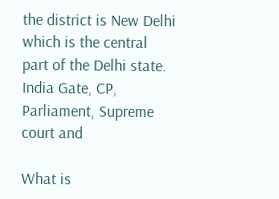the district is New Delhi which is the central part of the Delhi state. India Gate, CP, Parliament, Supreme court and

What is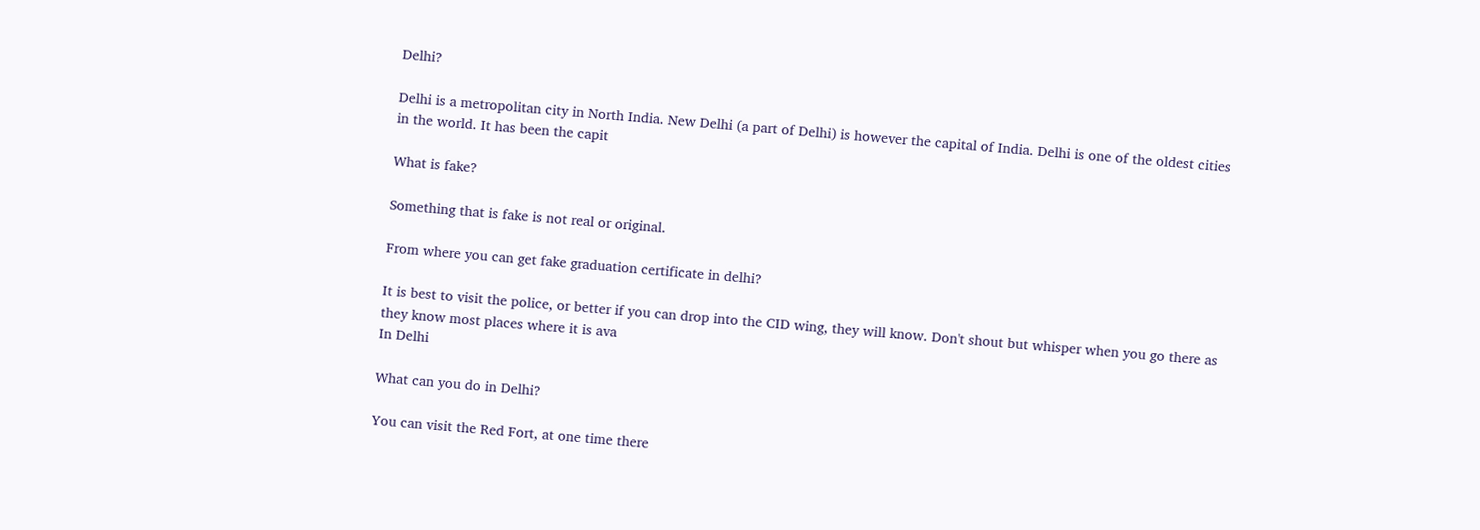Delhi?

Delhi is a metropolitan city in North India. New Delhi (a part of Delhi) is however the capital of India. Delhi is one of the oldest cities in the world. It has been the capit

What is fake?

Something that is fake is not real or original.

From where you can get fake graduation certificate in delhi?

It is best to visit the police, or better if you can drop into the CID wing, they will know. Don't shout but whisper when you go there as they know most places where it is ava
In Delhi

What can you do in Delhi?

You can visit the Red Fort, at one time there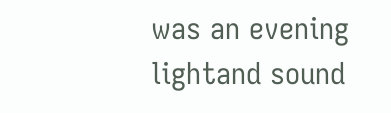was an evening lightand sound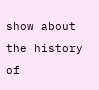show about the history of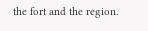the fort and the region.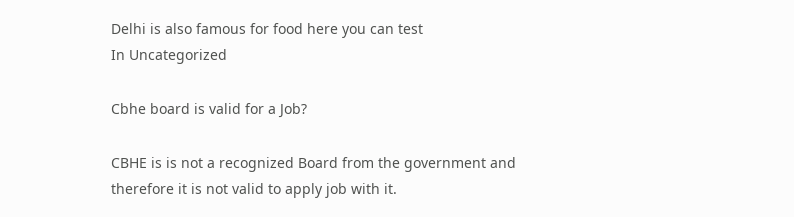Delhi is also famous for food here you can test
In Uncategorized

Cbhe board is valid for a Job?

CBHE is is not a recognized Board from the government and therefore it is not valid to apply job with it.